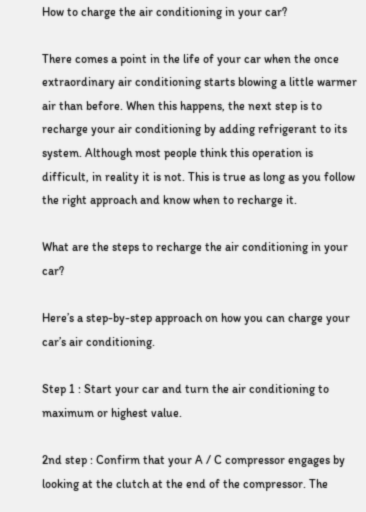How to charge the air conditioning in your car?

There comes a point in the life of your car when the once extraordinary air conditioning starts blowing a little warmer air than before. When this happens, the next step is to recharge your air conditioning by adding refrigerant to its system. Although most people think this operation is difficult, in reality it is not. This is true as long as you follow the right approach and know when to recharge it.

What are the steps to recharge the air conditioning in your car?

Here’s a step-by-step approach on how you can charge your car’s air conditioning.

Step 1 : Start your car and turn the air conditioning to maximum or highest value.

2nd step : Confirm that your A / C compressor engages by looking at the clutch at the end of the compressor. The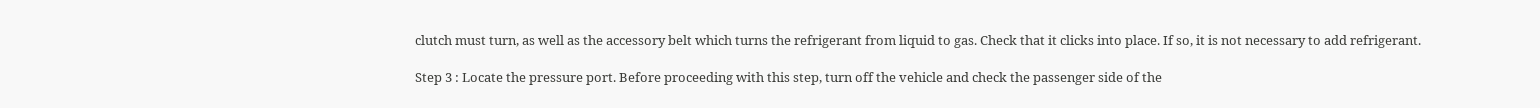clutch must turn, as well as the accessory belt which turns the refrigerant from liquid to gas. Check that it clicks into place. If so, it is not necessary to add refrigerant.

Step 3 : Locate the pressure port. Before proceeding with this step, turn off the vehicle and check the passenger side of the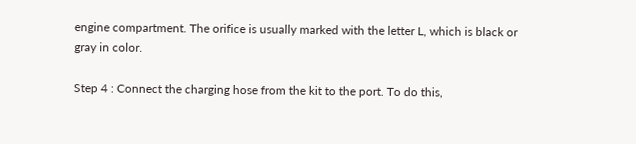engine compartment. The orifice is usually marked with the letter L, which is black or gray in color.

Step 4 : Connect the charging hose from the kit to the port. To do this,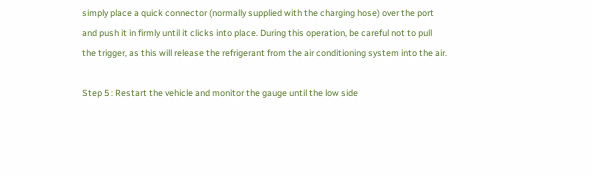simply place a quick connector (normally supplied with the charging hose) over the port and push it in firmly until it clicks into place. During this operation, be careful not to pull the trigger, as this will release the refrigerant from the air conditioning system into the air.

Step 5 : Restart the vehicle and monitor the gauge until the low side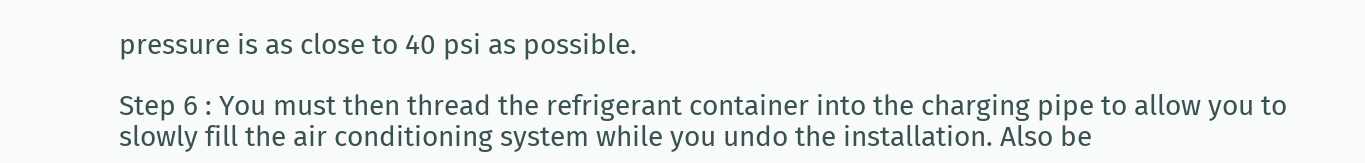pressure is as close to 40 psi as possible.

Step 6 : You must then thread the refrigerant container into the charging pipe to allow you to slowly fill the air conditioning system while you undo the installation. Also be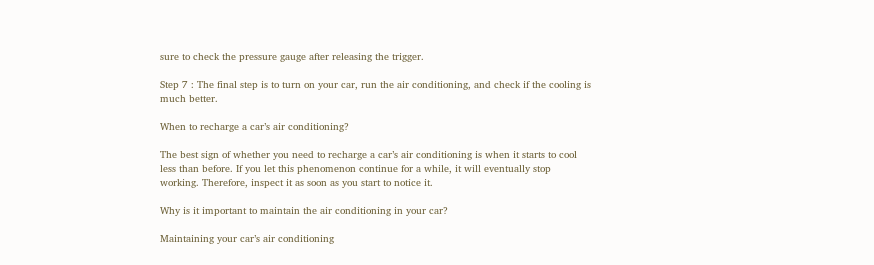sure to check the pressure gauge after releasing the trigger.

Step 7 : The final step is to turn on your car, run the air conditioning, and check if the cooling is much better.

When to recharge a car’s air conditioning?

The best sign of whether you need to recharge a car’s air conditioning is when it starts to cool less than before. If you let this phenomenon continue for a while, it will eventually stop working. Therefore, inspect it as soon as you start to notice it.

Why is it important to maintain the air conditioning in your car?

Maintaining your car’s air conditioning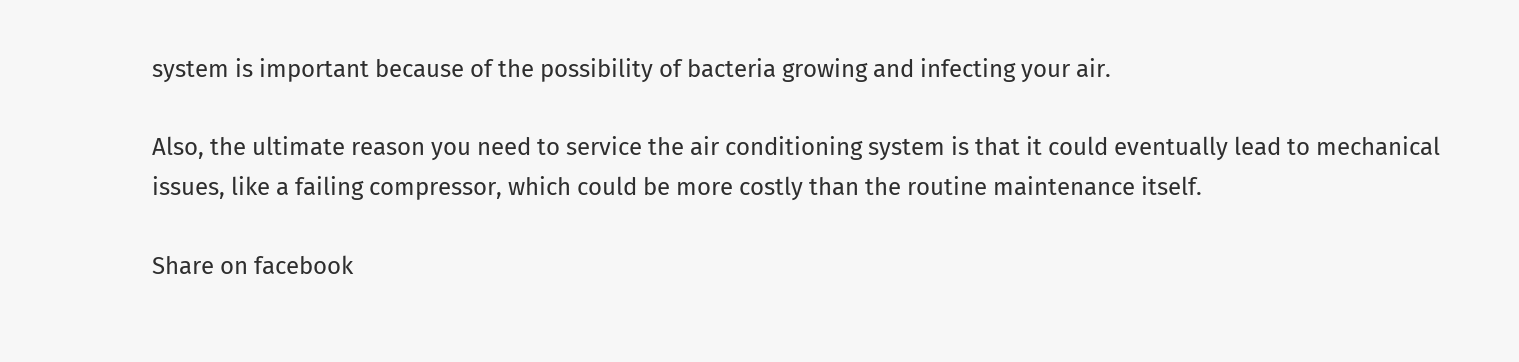system is important because of the possibility of bacteria growing and infecting your air.

Also, the ultimate reason you need to service the air conditioning system is that it could eventually lead to mechanical issues, like a failing compressor, which could be more costly than the routine maintenance itself.

Share on facebook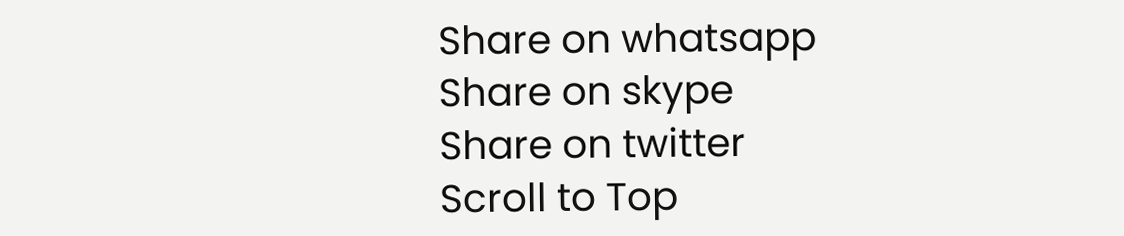Share on whatsapp
Share on skype
Share on twitter
Scroll to Top